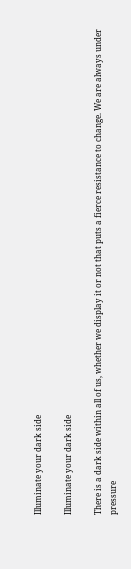Illuminate your dark side

Illuminate your dark side

There is a dark side within all of us, whether we display it or not that puts a fierce resistance to change. We are always under pressure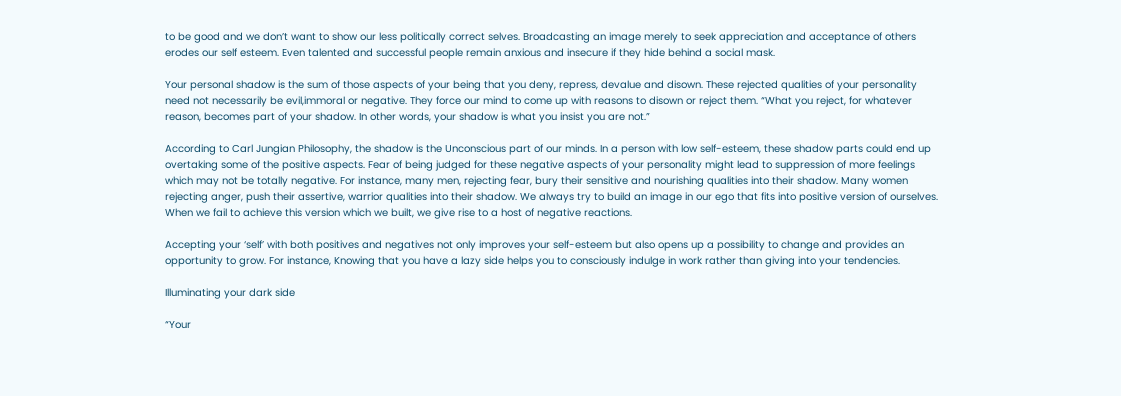to be good and we don’t want to show our less politically correct selves. Broadcasting an image merely to seek appreciation and acceptance of others erodes our self esteem. Even talented and successful people remain anxious and insecure if they hide behind a social mask.

Your personal shadow is the sum of those aspects of your being that you deny, repress, devalue and disown. These rejected qualities of your personality need not necessarily be evil,immoral or negative. They force our mind to come up with reasons to disown or reject them. “What you reject, for whatever reason, becomes part of your shadow. In other words, your shadow is what you insist you are not.”

According to Carl Jungian Philosophy, the shadow is the Unconscious part of our minds. In a person with low self-esteem, these shadow parts could end up overtaking some of the positive aspects. Fear of being judged for these negative aspects of your personality might lead to suppression of more feelings which may not be totally negative. For instance, many men, rejecting fear, bury their sensitive and nourishing qualities into their shadow. Many women rejecting anger, push their assertive, warrior qualities into their shadow. We always try to build an image in our ego that fits into positive version of ourselves. When we fail to achieve this version which we built, we give rise to a host of negative reactions.

Accepting your ‘self’ with both positives and negatives not only improves your self-esteem but also opens up a possibility to change and provides an opportunity to grow. For instance, Knowing that you have a lazy side helps you to consciously indulge in work rather than giving into your tendencies.

Illuminating your dark side

“Your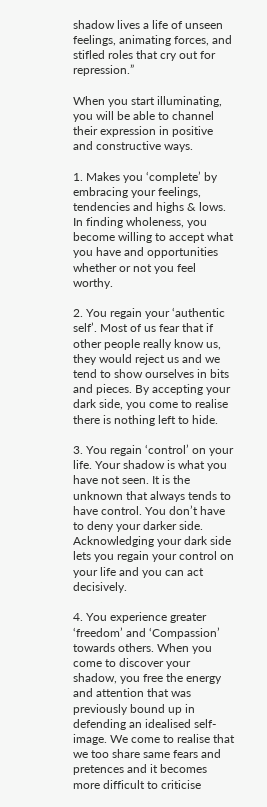shadow lives a life of unseen feelings, animating forces, and stifled roles that cry out for repression.”

When you start illuminating, you will be able to channel their expression in positive and constructive ways.

1. Makes you ‘complete’ by embracing your feelings, tendencies and highs & lows. In finding wholeness, you become willing to accept what you have and opportunities whether or not you feel worthy.

2. You regain your ‘authentic self’. Most of us fear that if other people really know us, they would reject us and we tend to show ourselves in bits and pieces. By accepting your dark side, you come to realise there is nothing left to hide.

3. You regain ‘control’ on your life. Your shadow is what you have not seen. It is the unknown that always tends to have control. You don’t have to deny your darker side. Acknowledging your dark side lets you regain your control on your life and you can act decisively.

4. You experience greater ‘freedom’ and ‘Compassion’ towards others. When you come to discover your shadow, you free the energy and attention that was previously bound up in defending an idealised self-image. We come to realise that we too share same fears and pretences and it becomes more difficult to criticise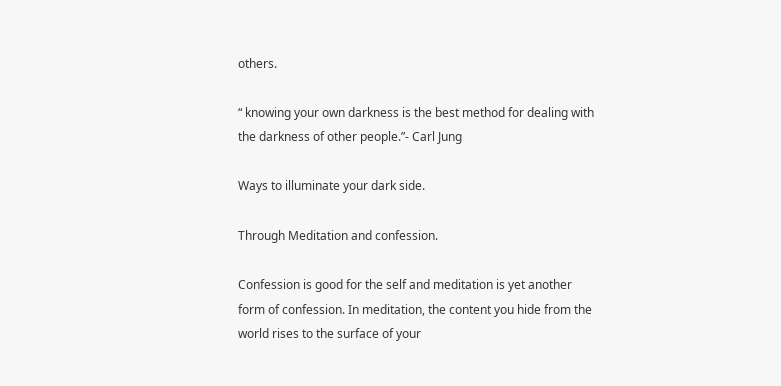others.

“ knowing your own darkness is the best method for dealing with the darkness of other people.”- Carl Jung

Ways to illuminate your dark side.

Through Meditation and confession.

Confession is good for the self and meditation is yet another form of confession. In meditation, the content you hide from the world rises to the surface of your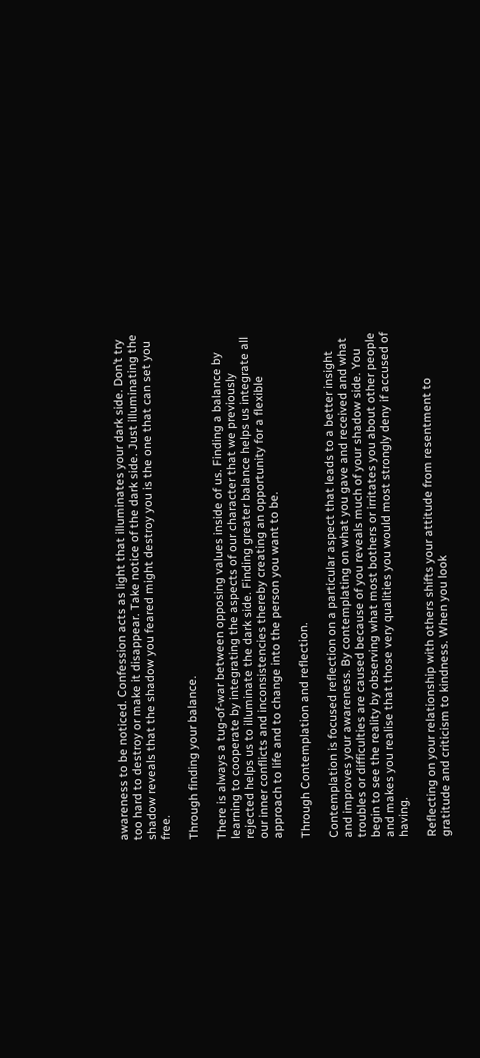awareness to be noticed. Confession acts as light that illuminates your dark side. Don’t try too hard to destroy or make it disappear. Take notice of the dark side. Just illuminating the shadow reveals that the shadow you feared might destroy you is the one that can set you free.

Through finding your balance.

There is always a tug-of-war between opposing values inside of us. Finding a balance by learning to cooperate by integrating the aspects of our character that we previously rejected helps us to illuminate the dark side. Finding greater balance helps us integrate all our inner conflicts and inconsistencies thereby creating an opportunity for a flexible approach to life and to change into the person you want to be.

Through Contemplation and reflection.

Contemplation is focused reflection on a particular aspect that leads to a better insight and improves your awareness. By contemplating on what you gave and received and what troubles or difficulties are caused because of you reveals much of your shadow side. You begin to see the reality by observing what most bothers or irritates you about other people and makes you realise that those very qualities you would most strongly deny if accused of having.

Reflecting on your relationship with others shifts your attitude from resentment to gratitude and criticism to kindness. When you look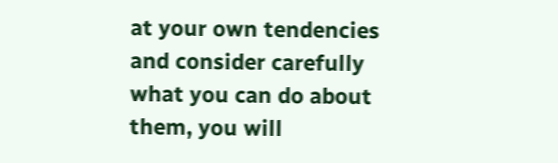at your own tendencies and consider carefully what you can do about them, you will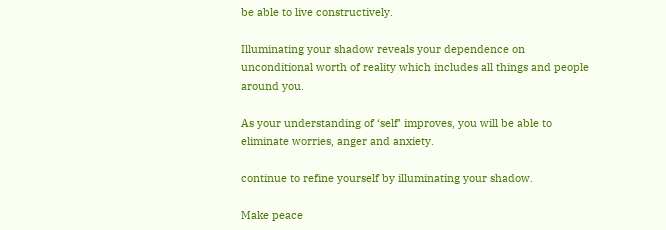be able to live constructively.

Illuminating your shadow reveals your dependence on unconditional worth of reality which includes all things and people around you.

As your understanding of ‘self’ improves, you will be able to eliminate worries, anger and anxiety.

continue to refine yourself by illuminating your shadow.

Make peace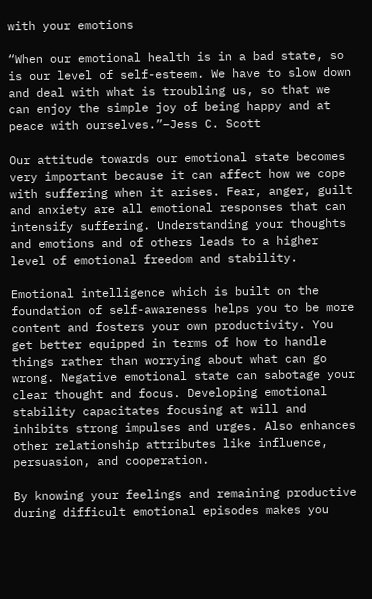with your emotions

“When our emotional health is in a bad state, so is our level of self-esteem. We have to slow down and deal with what is troubling us, so that we can enjoy the simple joy of being happy and at peace with ourselves.”–Jess C. Scott

Our attitude towards our emotional state becomes very important because it can affect how we cope with suffering when it arises. Fear, anger, guilt and anxiety are all emotional responses that can intensify suffering. Understanding your thoughts and emotions and of others leads to a higher level of emotional freedom and stability.

Emotional intelligence which is built on the foundation of self-awareness helps you to be more content and fosters your own productivity. You get better equipped in terms of how to handle things rather than worrying about what can go wrong. Negative emotional state can sabotage your clear thought and focus. Developing emotional stability capacitates focusing at will and inhibits strong impulses and urges. Also enhances other relationship attributes like influence, persuasion, and cooperation.

By knowing your feelings and remaining productive during difficult emotional episodes makes you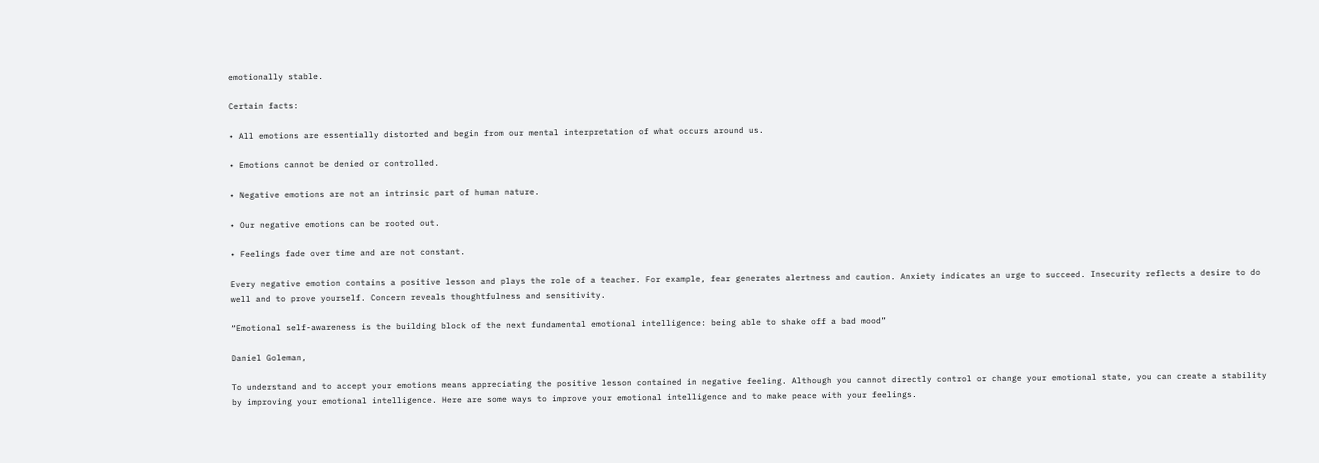emotionally stable.

Certain facts:

• All emotions are essentially distorted and begin from our mental interpretation of what occurs around us.

• Emotions cannot be denied or controlled.

• Negative emotions are not an intrinsic part of human nature.

• Our negative emotions can be rooted out.

• Feelings fade over time and are not constant.

Every negative emotion contains a positive lesson and plays the role of a teacher. For example, fear generates alertness and caution. Anxiety indicates an urge to succeed. Insecurity reflects a desire to do well and to prove yourself. Concern reveals thoughtfulness and sensitivity.

“Emotional self-awareness is the building block of the next fundamental emotional intelligence: being able to shake off a bad mood”

Daniel Goleman,

To understand and to accept your emotions means appreciating the positive lesson contained in negative feeling. Although you cannot directly control or change your emotional state, you can create a stability by improving your emotional intelligence. Here are some ways to improve your emotional intelligence and to make peace with your feelings.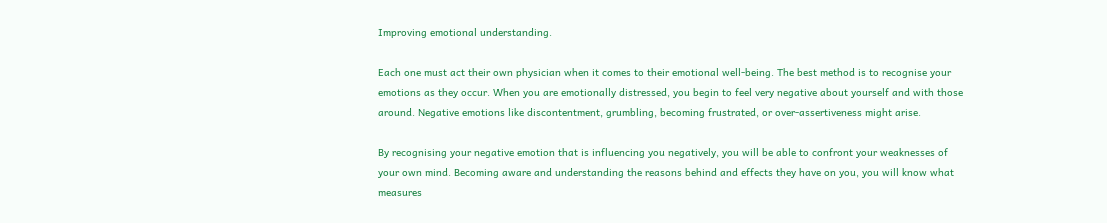Improving emotional understanding.

Each one must act their own physician when it comes to their emotional well-being. The best method is to recognise your emotions as they occur. When you are emotionally distressed, you begin to feel very negative about yourself and with those around. Negative emotions like discontentment, grumbling, becoming frustrated, or over-assertiveness might arise.

By recognising your negative emotion that is influencing you negatively, you will be able to confront your weaknesses of your own mind. Becoming aware and understanding the reasons behind and effects they have on you, you will know what measures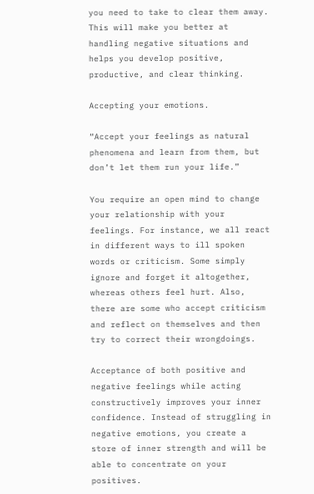you need to take to clear them away. This will make you better at handling negative situations and helps you develop positive, productive, and clear thinking.

Accepting your emotions.

“Accept your feelings as natural phenomena and learn from them, but don’t let them run your life.”

You require an open mind to change your relationship with your feelings. For instance, we all react in different ways to ill spoken words or criticism. Some simply ignore and forget it altogether, whereas others feel hurt. Also, there are some who accept criticism and reflect on themselves and then try to correct their wrongdoings.

Acceptance of both positive and negative feelings while acting constructively improves your inner confidence. Instead of struggling in negative emotions, you create a store of inner strength and will be able to concentrate on your positives.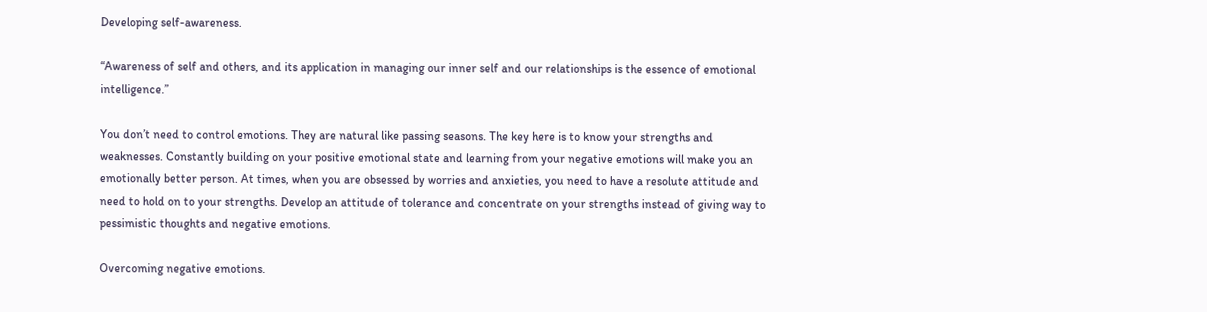Developing self-awareness.

“Awareness of self and others, and its application in managing our inner self and our relationships is the essence of emotional intelligence.”

You don’t need to control emotions. They are natural like passing seasons. The key here is to know your strengths and weaknesses. Constantly building on your positive emotional state and learning from your negative emotions will make you an emotionally better person. At times, when you are obsessed by worries and anxieties, you need to have a resolute attitude and need to hold on to your strengths. Develop an attitude of tolerance and concentrate on your strengths instead of giving way to pessimistic thoughts and negative emotions.

Overcoming negative emotions.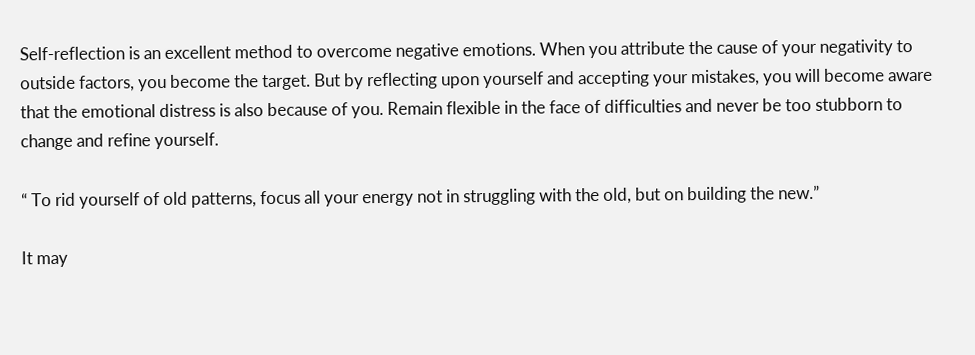Self-reflection is an excellent method to overcome negative emotions. When you attribute the cause of your negativity to outside factors, you become the target. But by reflecting upon yourself and accepting your mistakes, you will become aware that the emotional distress is also because of you. Remain flexible in the face of difficulties and never be too stubborn to change and refine yourself.

“ To rid yourself of old patterns, focus all your energy not in struggling with the old, but on building the new.”

It may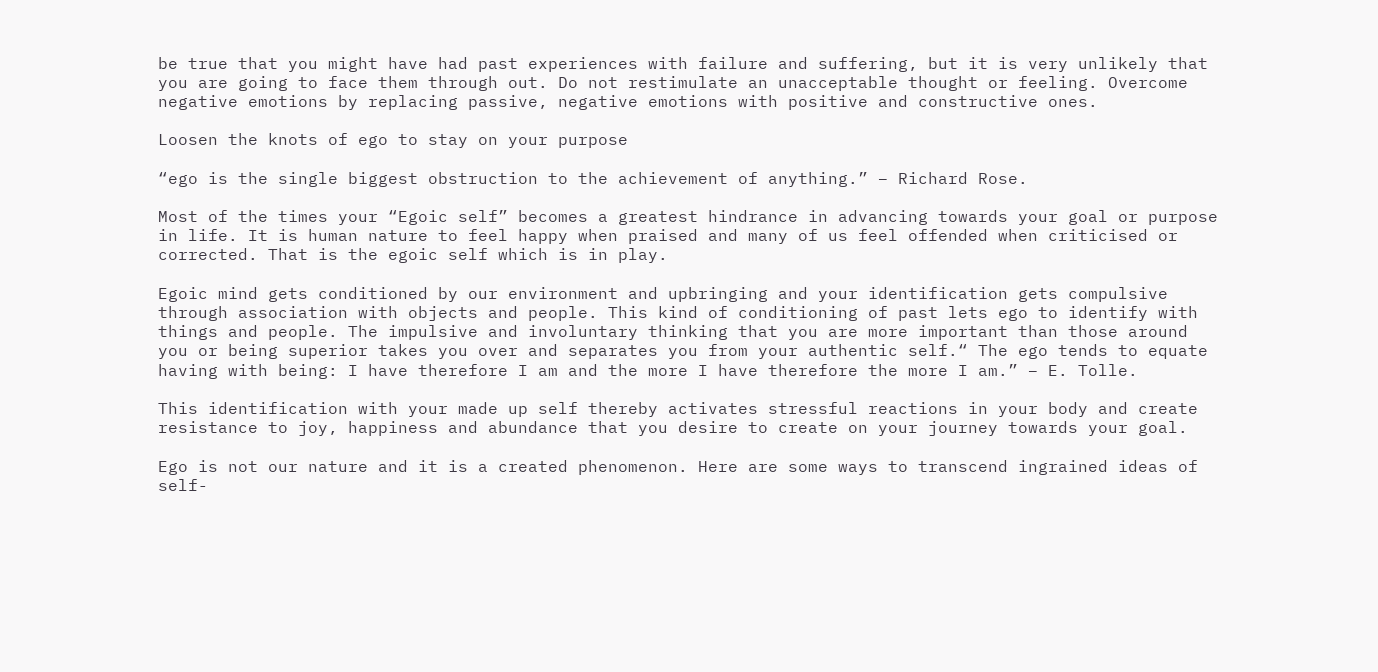be true that you might have had past experiences with failure and suffering, but it is very unlikely that you are going to face them through out. Do not restimulate an unacceptable thought or feeling. Overcome negative emotions by replacing passive, negative emotions with positive and constructive ones.

Loosen the knots of ego to stay on your purpose

“ego is the single biggest obstruction to the achievement of anything.” – Richard Rose.

Most of the times your “Egoic self” becomes a greatest hindrance in advancing towards your goal or purpose in life. It is human nature to feel happy when praised and many of us feel offended when criticised or corrected. That is the egoic self which is in play.

Egoic mind gets conditioned by our environment and upbringing and your identification gets compulsive through association with objects and people. This kind of conditioning of past lets ego to identify with things and people. The impulsive and involuntary thinking that you are more important than those around you or being superior takes you over and separates you from your authentic self.“ The ego tends to equate having with being: I have therefore I am and the more I have therefore the more I am.” – E. Tolle.

This identification with your made up self thereby activates stressful reactions in your body and create resistance to joy, happiness and abundance that you desire to create on your journey towards your goal.

Ego is not our nature and it is a created phenomenon. Here are some ways to transcend ingrained ideas of self-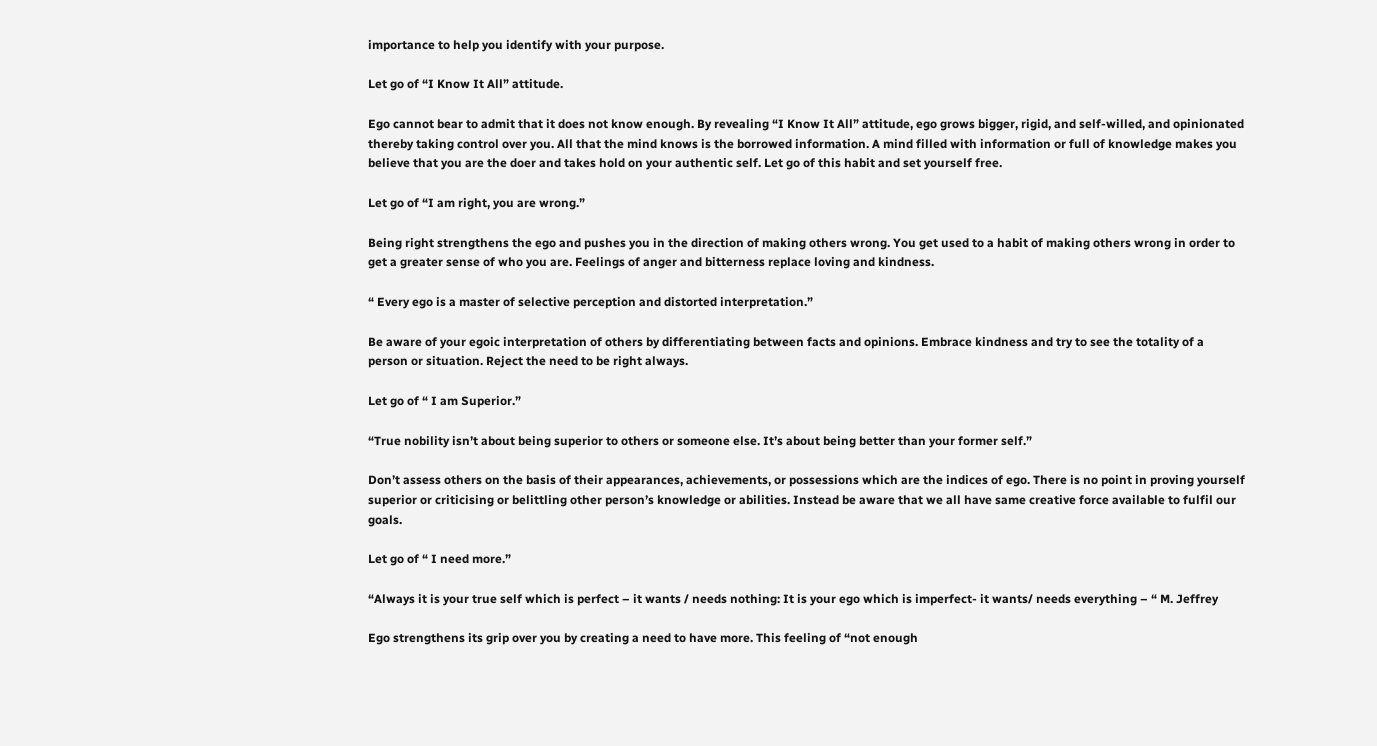importance to help you identify with your purpose.

Let go of “I Know It All” attitude.

Ego cannot bear to admit that it does not know enough. By revealing “I Know It All” attitude, ego grows bigger, rigid, and self-willed, and opinionated thereby taking control over you. All that the mind knows is the borrowed information. A mind filled with information or full of knowledge makes you believe that you are the doer and takes hold on your authentic self. Let go of this habit and set yourself free.

Let go of “I am right, you are wrong.”

Being right strengthens the ego and pushes you in the direction of making others wrong. You get used to a habit of making others wrong in order to get a greater sense of who you are. Feelings of anger and bitterness replace loving and kindness.

“ Every ego is a master of selective perception and distorted interpretation.”

Be aware of your egoic interpretation of others by differentiating between facts and opinions. Embrace kindness and try to see the totality of a person or situation. Reject the need to be right always.

Let go of “ I am Superior.”

“True nobility isn’t about being superior to others or someone else. It’s about being better than your former self.”

Don’t assess others on the basis of their appearances, achievements, or possessions which are the indices of ego. There is no point in proving yourself superior or criticising or belittling other person’s knowledge or abilities. Instead be aware that we all have same creative force available to fulfil our goals.

Let go of “ I need more.”

“Always it is your true self which is perfect – it wants / needs nothing: It is your ego which is imperfect- it wants/ needs everything – “ M. Jeffrey

Ego strengthens its grip over you by creating a need to have more. This feeling of “not enough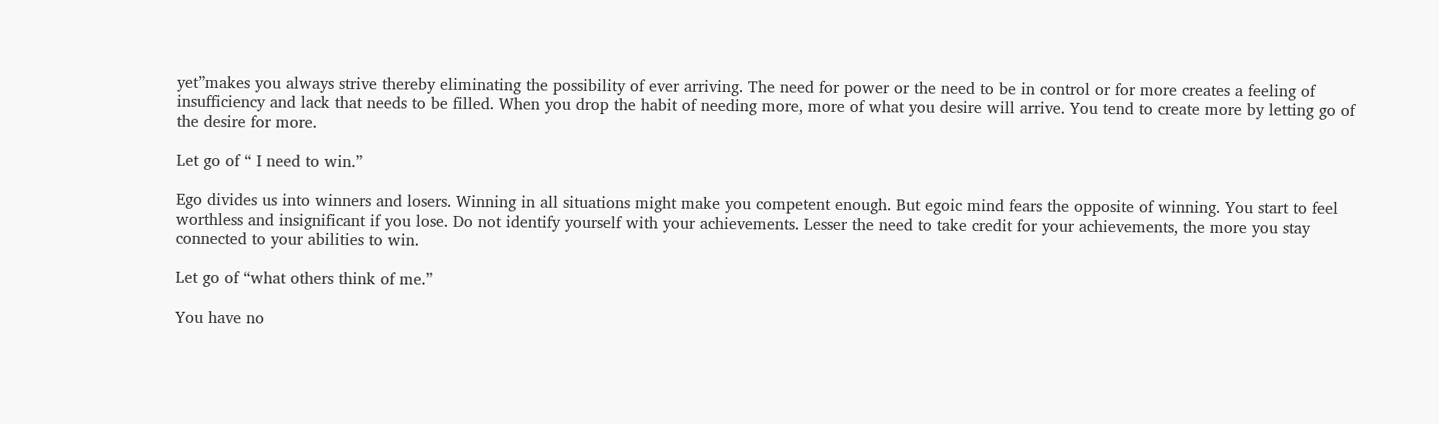yet”makes you always strive thereby eliminating the possibility of ever arriving. The need for power or the need to be in control or for more creates a feeling of insufficiency and lack that needs to be filled. When you drop the habit of needing more, more of what you desire will arrive. You tend to create more by letting go of the desire for more.

Let go of “ I need to win.”

Ego divides us into winners and losers. Winning in all situations might make you competent enough. But egoic mind fears the opposite of winning. You start to feel worthless and insignificant if you lose. Do not identify yourself with your achievements. Lesser the need to take credit for your achievements, the more you stay connected to your abilities to win.

Let go of “what others think of me.”

You have no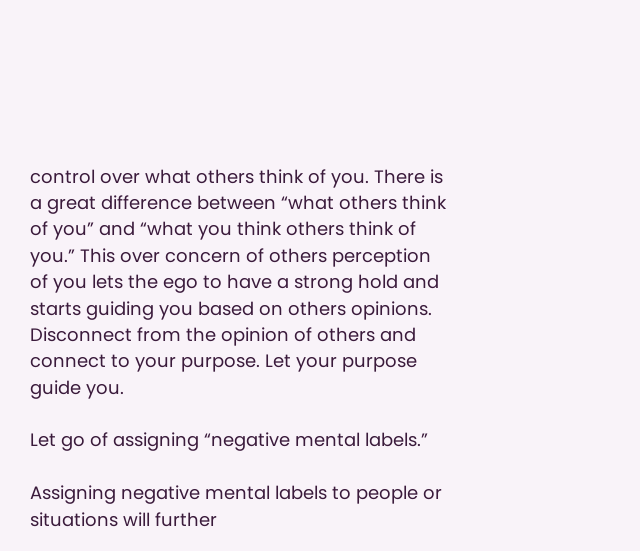control over what others think of you. There is a great difference between “what others think of you” and “what you think others think of you.” This over concern of others perception of you lets the ego to have a strong hold and starts guiding you based on others opinions. Disconnect from the opinion of others and connect to your purpose. Let your purpose guide you.

Let go of assigning “negative mental labels.”

Assigning negative mental labels to people or situations will further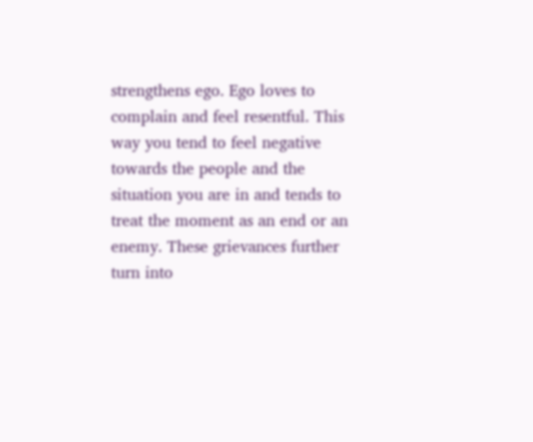strengthens ego. Ego loves to complain and feel resentful. This way you tend to feel negative towards the people and the situation you are in and tends to treat the moment as an end or an enemy. These grievances further turn into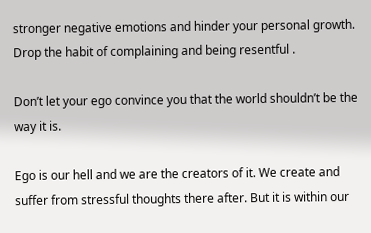stronger negative emotions and hinder your personal growth. Drop the habit of complaining and being resentful .

Don’t let your ego convince you that the world shouldn’t be the way it is.

Ego is our hell and we are the creators of it. We create and suffer from stressful thoughts there after. But it is within our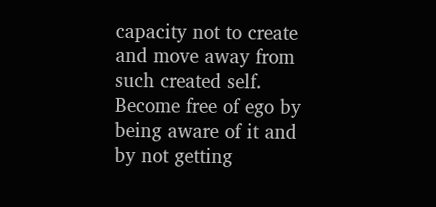capacity not to create and move away from such created self. Become free of ego by being aware of it and by not getting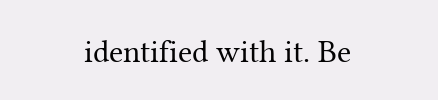identified with it. Be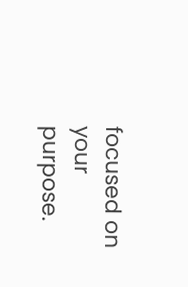focused on your purpose.